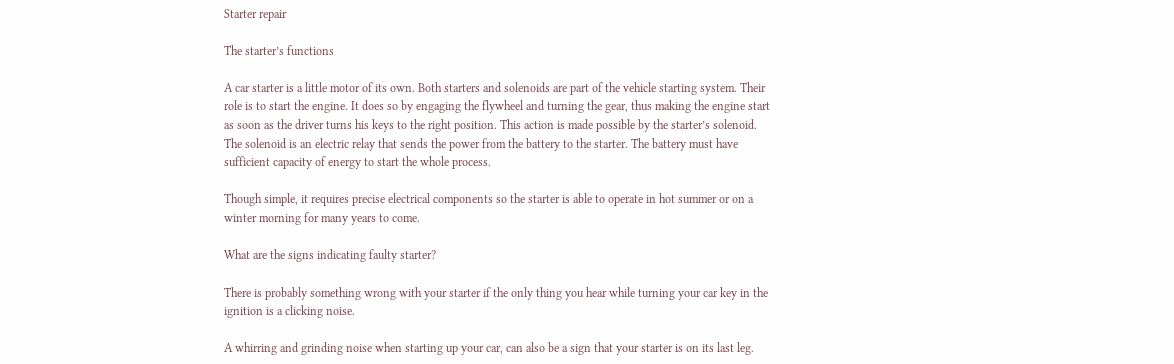Starter repair

The starter’s functions

A car starter is a little motor of its own. Both starters and solenoids are part of the vehicle starting system. Their role is to start the engine. It does so by engaging the flywheel and turning the gear, thus making the engine start as soon as the driver turns his keys to the right position. This action is made possible by the starter’s solenoid. The solenoid is an electric relay that sends the power from the battery to the starter. The battery must have sufficient capacity of energy to start the whole process.

Though simple, it requires precise electrical components so the starter is able to operate in hot summer or on a winter morning for many years to come.

What are the signs indicating faulty starter?

There is probably something wrong with your starter if the only thing you hear while turning your car key in the ignition is a clicking noise.

A whirring and grinding noise when starting up your car, can also be a sign that your starter is on its last leg.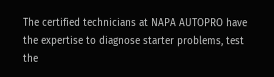The certified technicians at NAPA AUTOPRO have the expertise to diagnose starter problems, test the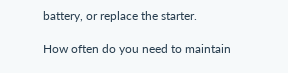battery, or replace the starter.

How often do you need to maintain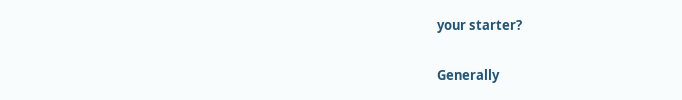your starter?

Generally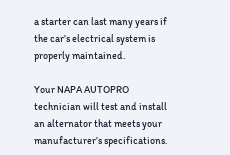a starter can last many years if the car’s electrical system is properly maintained.

Your NAPA AUTOPRO technician will test and install an alternator that meets your manufacturer’s specifications.